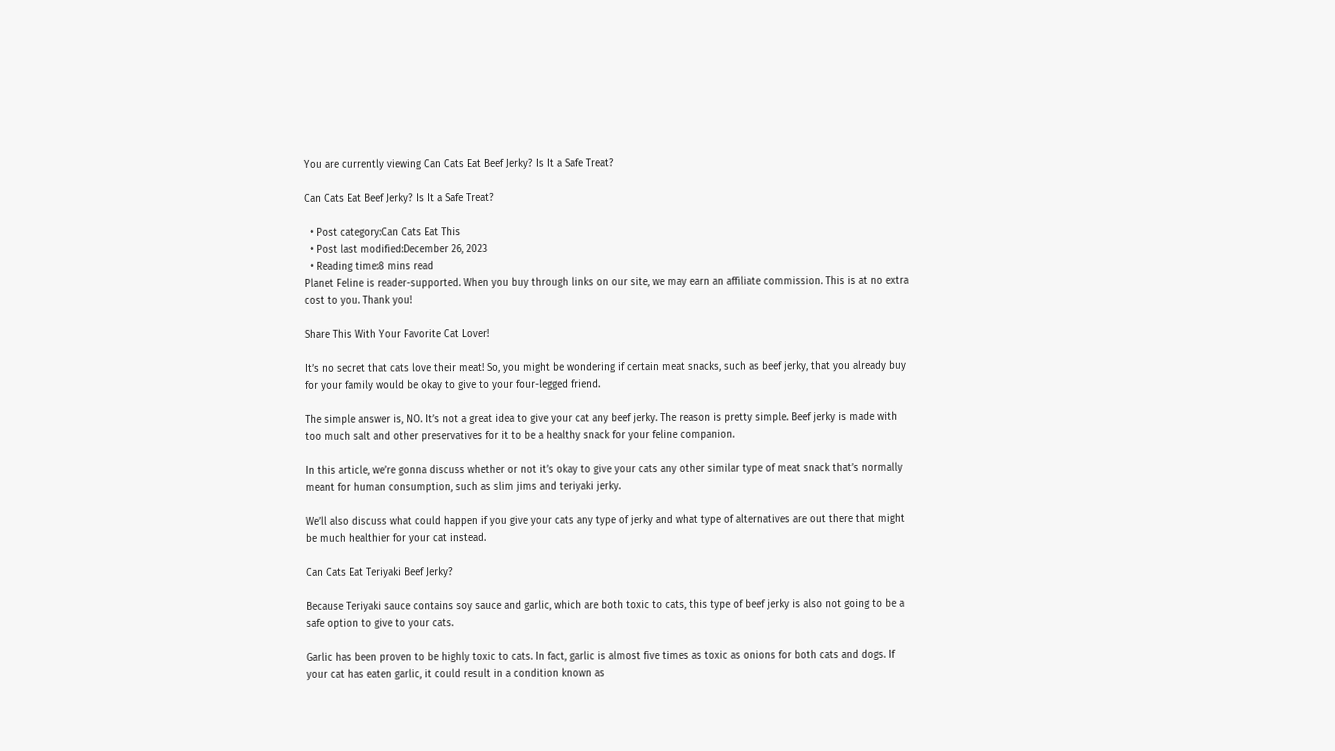You are currently viewing Can Cats Eat Beef Jerky? Is It a Safe Treat?

Can Cats Eat Beef Jerky? Is It a Safe Treat?

  • Post category:Can Cats Eat This
  • Post last modified:December 26, 2023
  • Reading time:8 mins read
Planet Feline is reader-supported. When you buy through links on our site, we may earn an affiliate commission. This is at no extra cost to you. Thank you!

Share This With Your Favorite Cat Lover!

It’s no secret that cats love their meat! So, you might be wondering if certain meat snacks, such as beef jerky, that you already buy for your family would be okay to give to your four-legged friend.

The simple answer is, NO. It’s not a great idea to give your cat any beef jerky. The reason is pretty simple. Beef jerky is made with too much salt and other preservatives for it to be a healthy snack for your feline companion.

In this article, we’re gonna discuss whether or not it’s okay to give your cats any other similar type of meat snack that’s normally meant for human consumption, such as slim jims and teriyaki jerky.

We’ll also discuss what could happen if you give your cats any type of jerky and what type of alternatives are out there that might be much healthier for your cat instead.

Can Cats Eat Teriyaki Beef Jerky?

Because Teriyaki sauce contains soy sauce and garlic, which are both toxic to cats, this type of beef jerky is also not going to be a safe option to give to your cats.

Garlic has been proven to be highly toxic to cats. In fact, garlic is almost five times as toxic as onions for both cats and dogs. If your cat has eaten garlic, it could result in a condition known as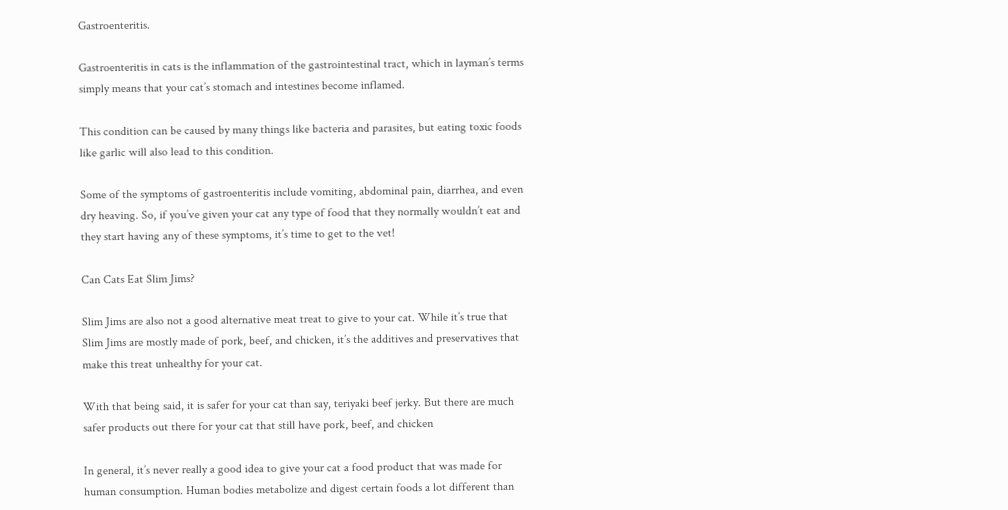Gastroenteritis.

Gastroenteritis in cats is the inflammation of the gastrointestinal tract, which in layman’s terms simply means that your cat’s stomach and intestines become inflamed.

This condition can be caused by many things like bacteria and parasites, but eating toxic foods like garlic will also lead to this condition.

Some of the symptoms of gastroenteritis include vomiting, abdominal pain, diarrhea, and even dry heaving. So, if you’ve given your cat any type of food that they normally wouldn’t eat and they start having any of these symptoms, it’s time to get to the vet!

Can Cats Eat Slim Jims?

Slim Jims are also not a good alternative meat treat to give to your cat. While it’s true that Slim Jims are mostly made of pork, beef, and chicken, it’s the additives and preservatives that make this treat unhealthy for your cat.

With that being said, it is safer for your cat than say, teriyaki beef jerky. But there are much safer products out there for your cat that still have pork, beef, and chicken

In general, it’s never really a good idea to give your cat a food product that was made for human consumption. Human bodies metabolize and digest certain foods a lot different than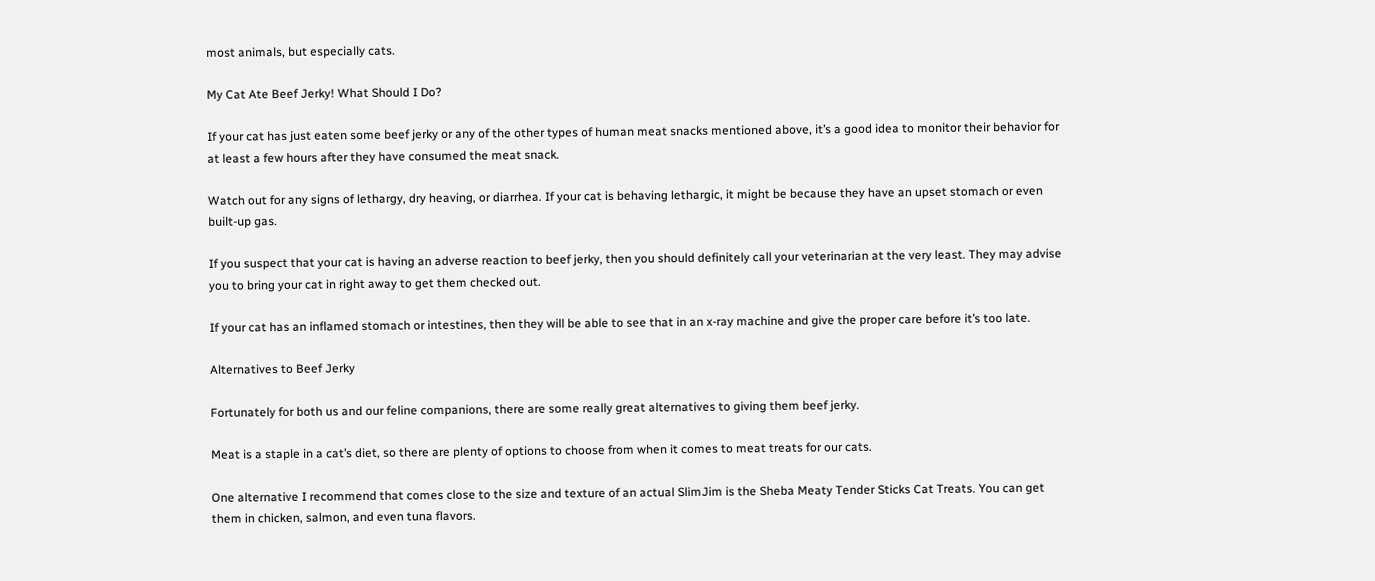most animals, but especially cats.

My Cat Ate Beef Jerky! What Should I Do?

If your cat has just eaten some beef jerky or any of the other types of human meat snacks mentioned above, it’s a good idea to monitor their behavior for at least a few hours after they have consumed the meat snack.

Watch out for any signs of lethargy, dry heaving, or diarrhea. If your cat is behaving lethargic, it might be because they have an upset stomach or even built-up gas.

If you suspect that your cat is having an adverse reaction to beef jerky, then you should definitely call your veterinarian at the very least. They may advise you to bring your cat in right away to get them checked out.

If your cat has an inflamed stomach or intestines, then they will be able to see that in an x-ray machine and give the proper care before it’s too late.

Alternatives to Beef Jerky

Fortunately for both us and our feline companions, there are some really great alternatives to giving them beef jerky.

Meat is a staple in a cat’s diet, so there are plenty of options to choose from when it comes to meat treats for our cats.

One alternative I recommend that comes close to the size and texture of an actual SlimJim is the Sheba Meaty Tender Sticks Cat Treats. You can get them in chicken, salmon, and even tuna flavors.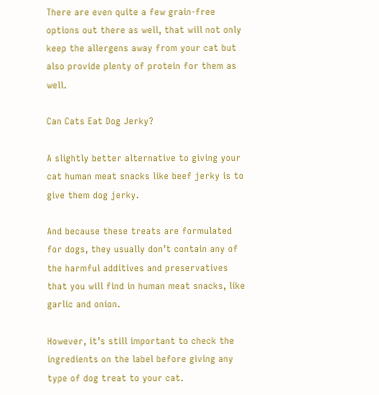There are even quite a few grain-free options out there as well, that will not only keep the allergens away from your cat but also provide plenty of protein for them as well.

Can Cats Eat Dog Jerky?

A slightly better alternative to giving your cat human meat snacks like beef jerky is to give them dog jerky.

And because these treats are formulated for dogs, they usually don’t contain any of the harmful additives and preservatives that you will find in human meat snacks, like garlic and onion.

However, it’s still important to check the ingredients on the label before giving any type of dog treat to your cat.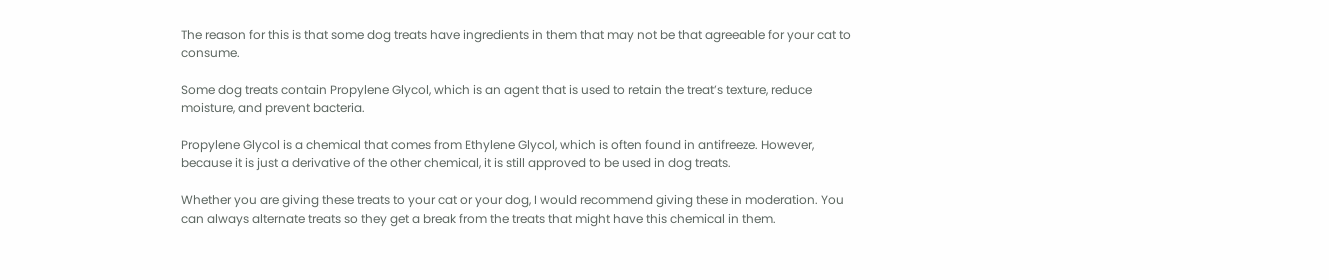The reason for this is that some dog treats have ingredients in them that may not be that agreeable for your cat to consume.

Some dog treats contain Propylene Glycol, which is an agent that is used to retain the treat’s texture, reduce moisture, and prevent bacteria.

Propylene Glycol is a chemical that comes from Ethylene Glycol, which is often found in antifreeze. However, because it is just a derivative of the other chemical, it is still approved to be used in dog treats.

Whether you are giving these treats to your cat or your dog, I would recommend giving these in moderation. You can always alternate treats so they get a break from the treats that might have this chemical in them.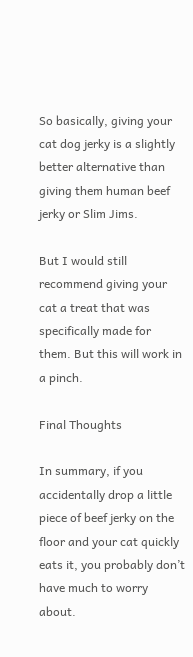So basically, giving your cat dog jerky is a slightly better alternative than giving them human beef jerky or Slim Jims.

But I would still recommend giving your cat a treat that was specifically made for them. But this will work in a pinch.

Final Thoughts

In summary, if you accidentally drop a little piece of beef jerky on the floor and your cat quickly eats it, you probably don’t have much to worry about.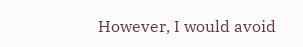However, I would avoid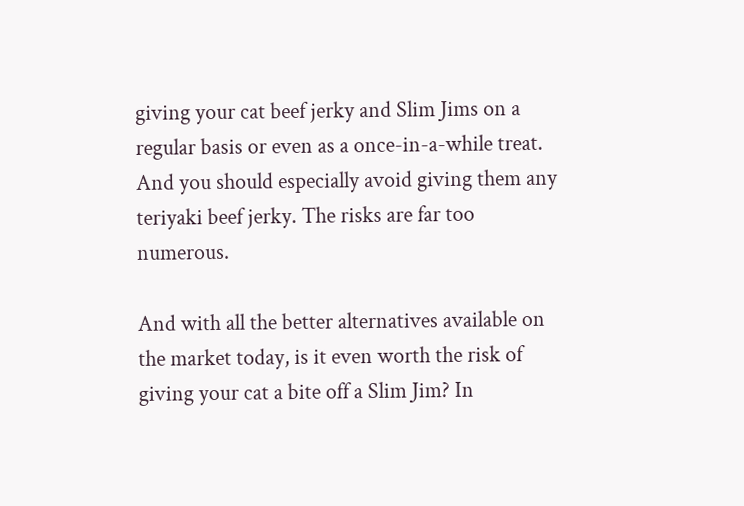giving your cat beef jerky and Slim Jims on a regular basis or even as a once-in-a-while treat. And you should especially avoid giving them any teriyaki beef jerky. The risks are far too numerous.

And with all the better alternatives available on the market today, is it even worth the risk of giving your cat a bite off a Slim Jim? In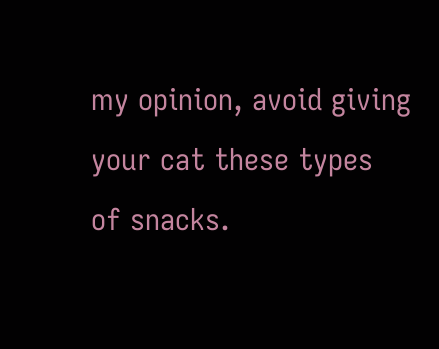my opinion, avoid giving your cat these types of snacks.